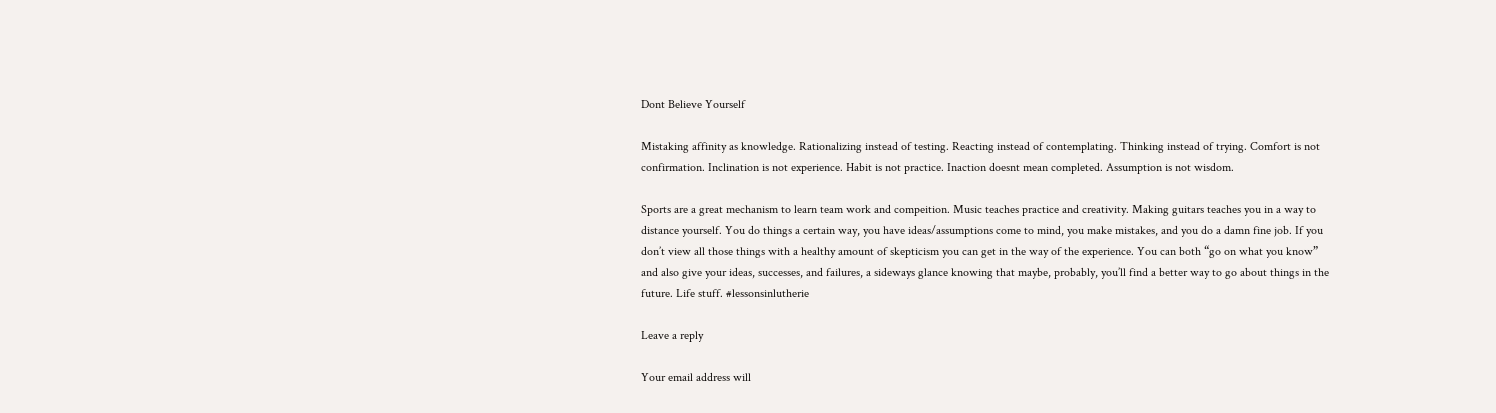Dont Believe Yourself

Mistaking affinity as knowledge. Rationalizing instead of testing. Reacting instead of contemplating. Thinking instead of trying. Comfort is not confirmation. Inclination is not experience. Habit is not practice. Inaction doesnt mean completed. Assumption is not wisdom.

Sports are a great mechanism to learn team work and compeition. Music teaches practice and creativity. Making guitars teaches you in a way to distance yourself. You do things a certain way, you have ideas/assumptions come to mind, you make mistakes, and you do a damn fine job. If you don’t view all those things with a healthy amount of skepticism you can get in the way of the experience. You can both “go on what you know” and also give your ideas, successes, and failures, a sideways glance knowing that maybe, probably, you’ll find a better way to go about things in the future. Life stuff. #lessonsinlutherie

Leave a reply

Your email address will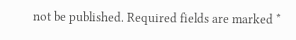not be published. Required fields are marked *